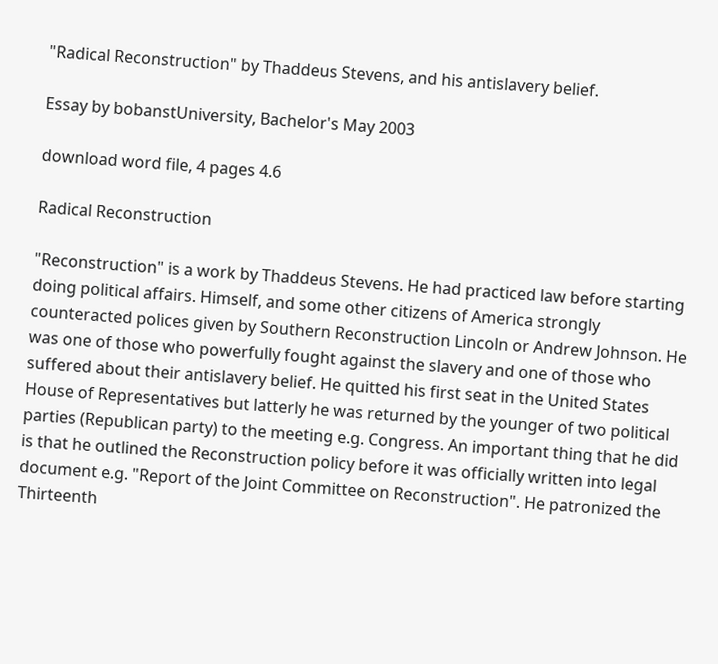"Radical Reconstruction" by Thaddeus Stevens, and his antislavery belief.

Essay by bobanstUniversity, Bachelor's May 2003

download word file, 4 pages 4.6

Radical Reconstruction

"Reconstruction" is a work by Thaddeus Stevens. He had practiced law before starting doing political affairs. Himself, and some other citizens of America strongly counteracted polices given by Southern Reconstruction Lincoln or Andrew Johnson. He was one of those who powerfully fought against the slavery and one of those who suffered about their antislavery belief. He quitted his first seat in the United States House of Representatives but latterly he was returned by the younger of two political parties (Republican party) to the meeting e.g. Congress. An important thing that he did is that he outlined the Reconstruction policy before it was officially written into legal document e.g. "Report of the Joint Committee on Reconstruction". He patronized the Thirteenth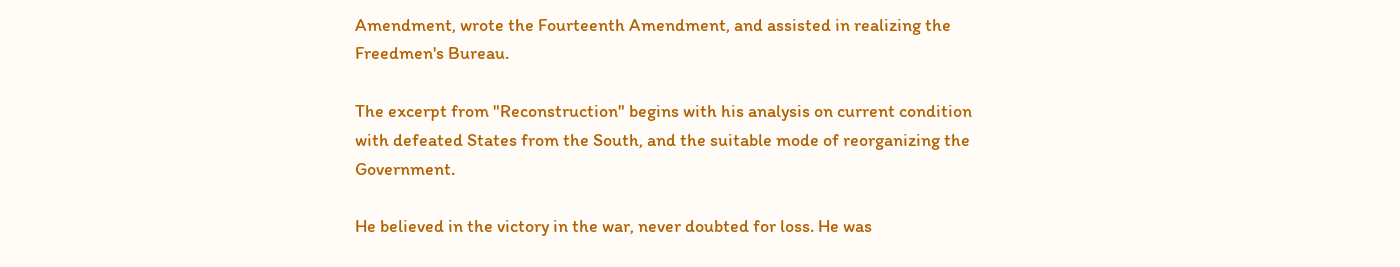Amendment, wrote the Fourteenth Amendment, and assisted in realizing the Freedmen's Bureau.

The excerpt from "Reconstruction" begins with his analysis on current condition with defeated States from the South, and the suitable mode of reorganizing the Government.

He believed in the victory in the war, never doubted for loss. He was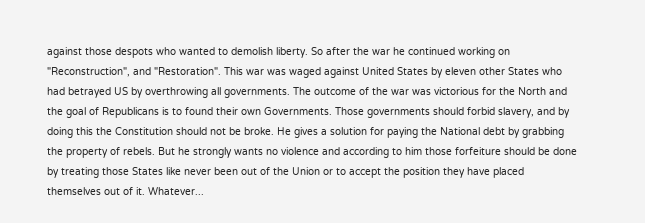against those despots who wanted to demolish liberty. So after the war he continued working on "Reconstruction", and "Restoration". This war was waged against United States by eleven other States who had betrayed US by overthrowing all governments. The outcome of the war was victorious for the North and the goal of Republicans is to found their own Governments. Those governments should forbid slavery, and by doing this the Constitution should not be broke. He gives a solution for paying the National debt by grabbing the property of rebels. But he strongly wants no violence and according to him those forfeiture should be done by treating those States like never been out of the Union or to accept the position they have placed themselves out of it. Whatever...